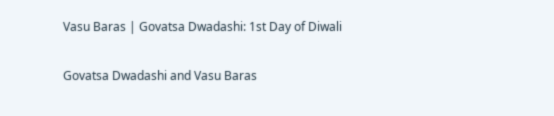Vasu Baras | Govatsa Dwadashi: 1st Day of Diwali

Govatsa Dwadashi and Vasu Baras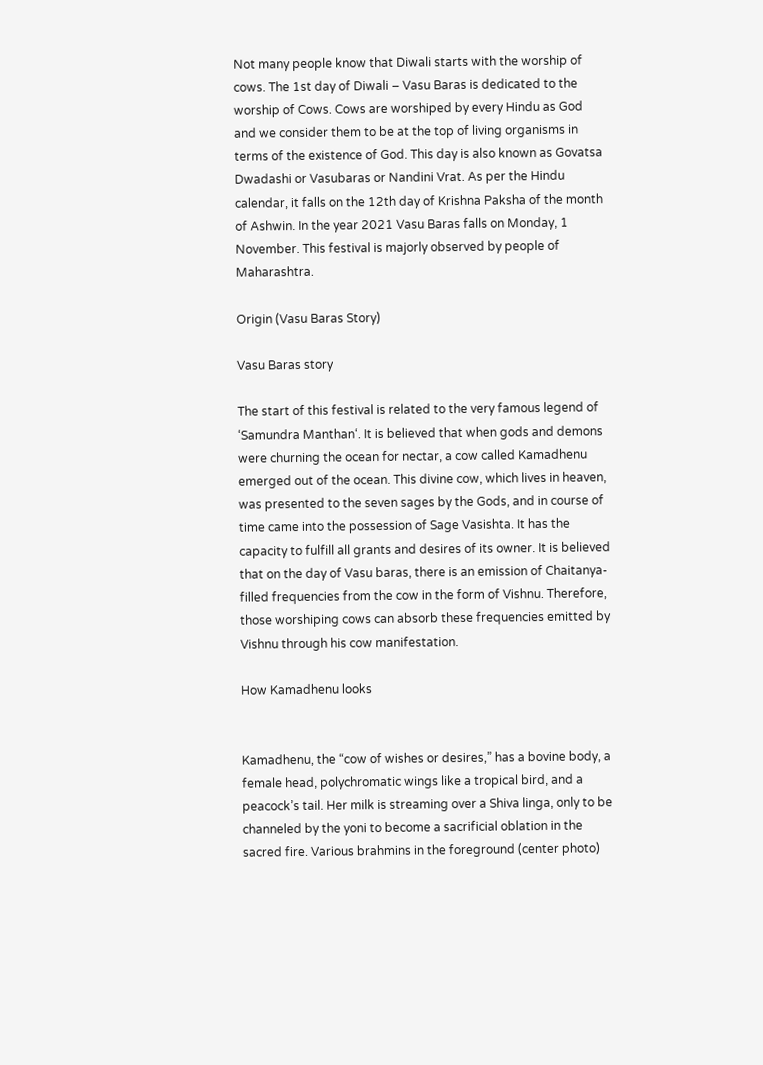Not many people know that Diwali starts with the worship of cows. The 1st day of Diwali – Vasu Baras is dedicated to the worship of Cows. Cows are worshiped by every Hindu as God and we consider them to be at the top of living organisms in terms of the existence of God. This day is also known as Govatsa Dwadashi or Vasubaras or Nandini Vrat. As per the Hindu calendar, it falls on the 12th day of Krishna Paksha of the month of Ashwin. In the year 2021 Vasu Baras falls on Monday, 1 November. This festival is majorly observed by people of Maharashtra.

Origin (Vasu Baras Story)

Vasu Baras story

The start of this festival is related to the very famous legend of ‘Samundra Manthan‘. It is believed that when gods and demons were churning the ocean for nectar, a cow called Kamadhenu emerged out of the ocean. This divine cow, which lives in heaven, was presented to the seven sages by the Gods, and in course of time came into the possession of Sage Vasishta. It has the capacity to fulfill all grants and desires of its owner. It is believed that on the day of Vasu baras, there is an emission of Chaitanya-filled frequencies from the cow in the form of Vishnu. Therefore, those worshiping cows can absorb these frequencies emitted by Vishnu through his cow manifestation.

How Kamadhenu looks


Kamadhenu, the “cow of wishes or desires,” has a bovine body, a female head, polychromatic wings like a tropical bird, and a peacock’s tail. Her milk is streaming over a Shiva linga, only to be channeled by the yoni to become a sacrificial oblation in the sacred fire. Various brahmins in the foreground (center photo)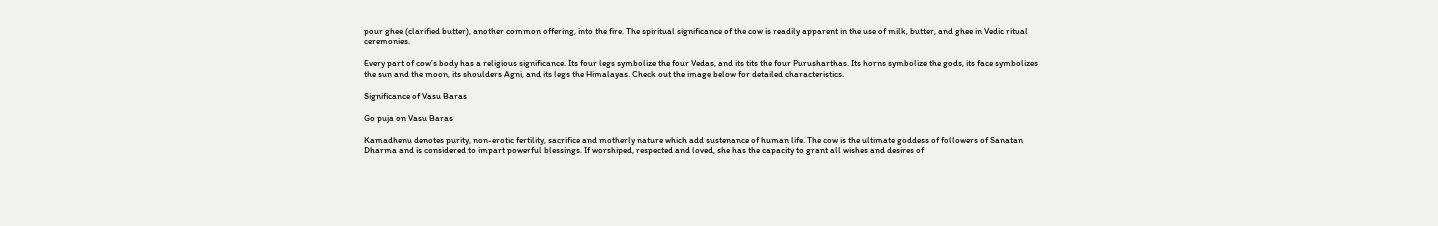pour ghee (clarified butter), another common offering, into the fire. The spiritual significance of the cow is readily apparent in the use of milk, butter, and ghee in Vedic ritual ceremonies.

Every part of cow’s body has a religious significance. Its four legs symbolize the four Vedas, and its tits the four Purusharthas. Its horns symbolize the gods, its face symbolizes the sun and the moon, its shoulders Agni, and its legs the Himalayas. Check out the image below for detailed characteristics.

Significance of Vasu Baras

Go puja on Vasu Baras

Kamadhenu denotes purity, non-erotic fertility, sacrifice and motherly nature which add sustenance of human life. The cow is the ultimate goddess of followers of Sanatan Dharma and is considered to impart powerful blessings. If worshiped, respected and loved, she has the capacity to grant all wishes and desires of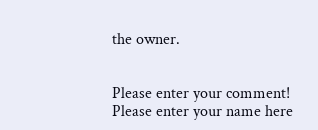the owner.


Please enter your comment!
Please enter your name here